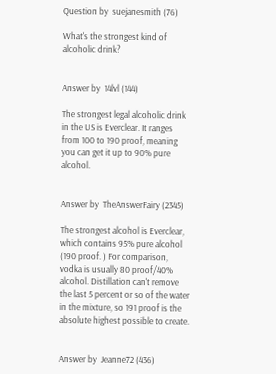Question by  suejanesmith (76)

What's the strongest kind of alcoholic drink?


Answer by  14lvl (144)

The strongest legal alcoholic drink in the US is Everclear. It ranges from 100 to 190 proof, meaning you can get it up to 90% pure alcohol.


Answer by  TheAnswerFairy (2345)

The strongest alcohol is Everclear, which contains 95% pure alcohol (190 proof. ) For comparison, vodka is usually 80 proof/40% alcohol. Distillation can't remove the last 5 percent or so of the water in the mixture, so 191 proof is the absolute highest possible to create.


Answer by  Jeanne72 (436)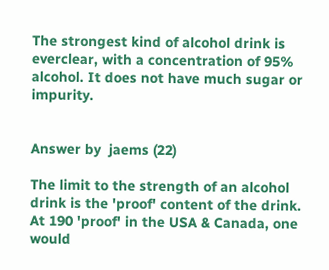The strongest kind of alcohol drink is everclear, with a concentration of 95% alcohol. It does not have much sugar or impurity.


Answer by  jaems (22)

The limit to the strength of an alcohol drink is the 'proof' content of the drink. At 190 'proof' in the USA & Canada, one would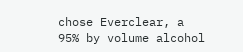chose Everclear, a 95% by volume alcohol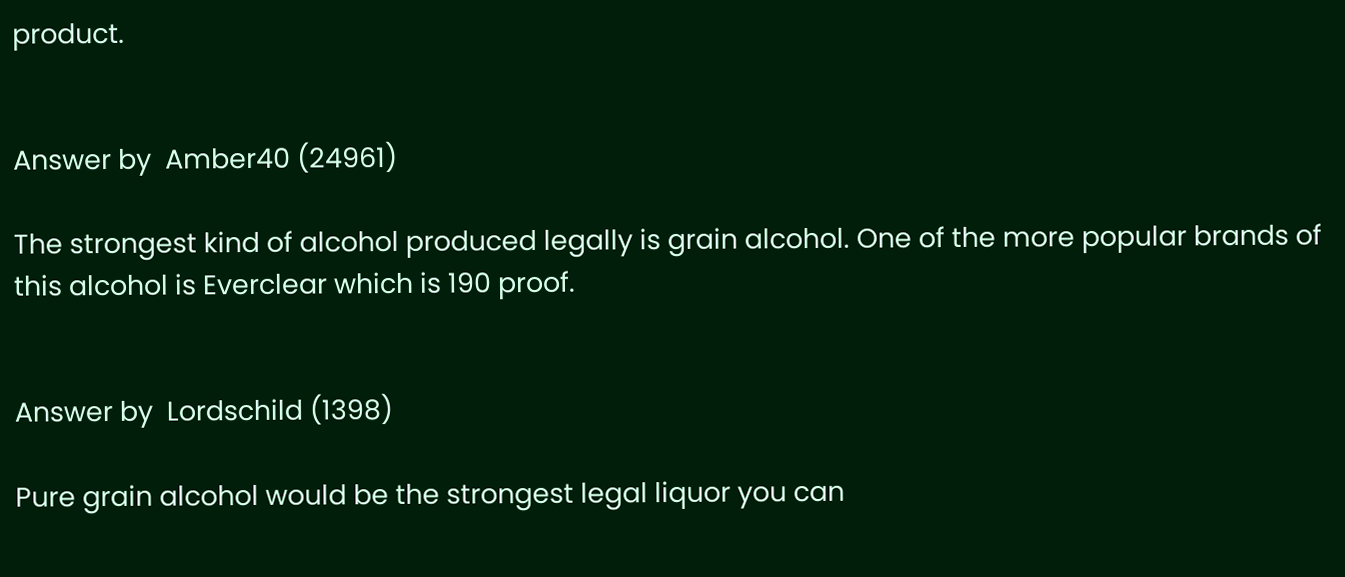product.


Answer by  Amber40 (24961)

The strongest kind of alcohol produced legally is grain alcohol. One of the more popular brands of this alcohol is Everclear which is 190 proof.


Answer by  Lordschild (1398)

Pure grain alcohol would be the strongest legal liquor you can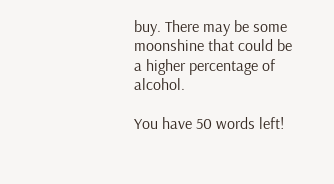buy. There may be some moonshine that could be a higher percentage of alcohol.

You have 50 words left!